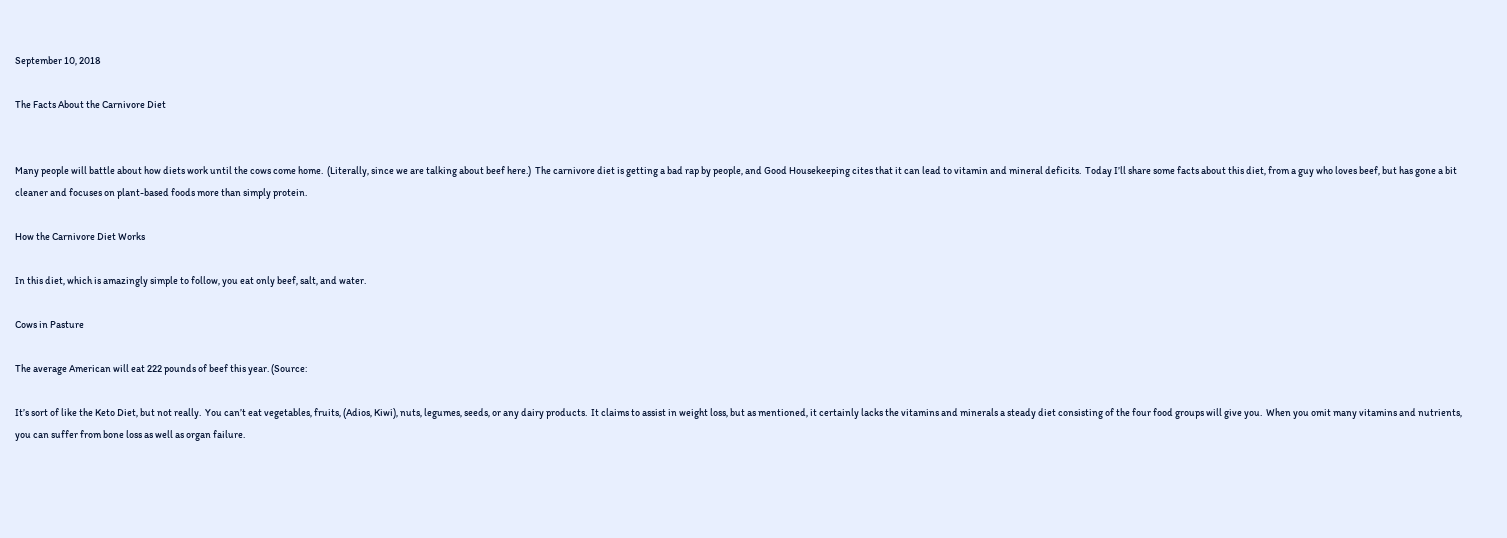September 10, 2018

The Facts About the Carnivore Diet


Many people will battle about how diets work until the cows come home.  (Literally, since we are talking about beef here.)  The carnivore diet is getting a bad rap by people, and Good Housekeeping cites that it can lead to vitamin and mineral deficits.  Today I’ll share some facts about this diet, from a guy who loves beef, but has gone a bit cleaner and focuses on plant-based foods more than simply protein.

How the Carnivore Diet Works

In this diet, which is amazingly simple to follow, you eat only beef, salt, and water.

Cows in Pasture

The average American will eat 222 pounds of beef this year. (Source:

It’s sort of like the Keto Diet, but not really.  You can’t eat vegetables, fruits, (Adios, Kiwi), nuts, legumes, seeds, or any dairy products.  It claims to assist in weight loss, but as mentioned, it certainly lacks the vitamins and minerals a steady diet consisting of the four food groups will give you.  When you omit many vitamins and nutrients, you can suffer from bone loss as well as organ failure.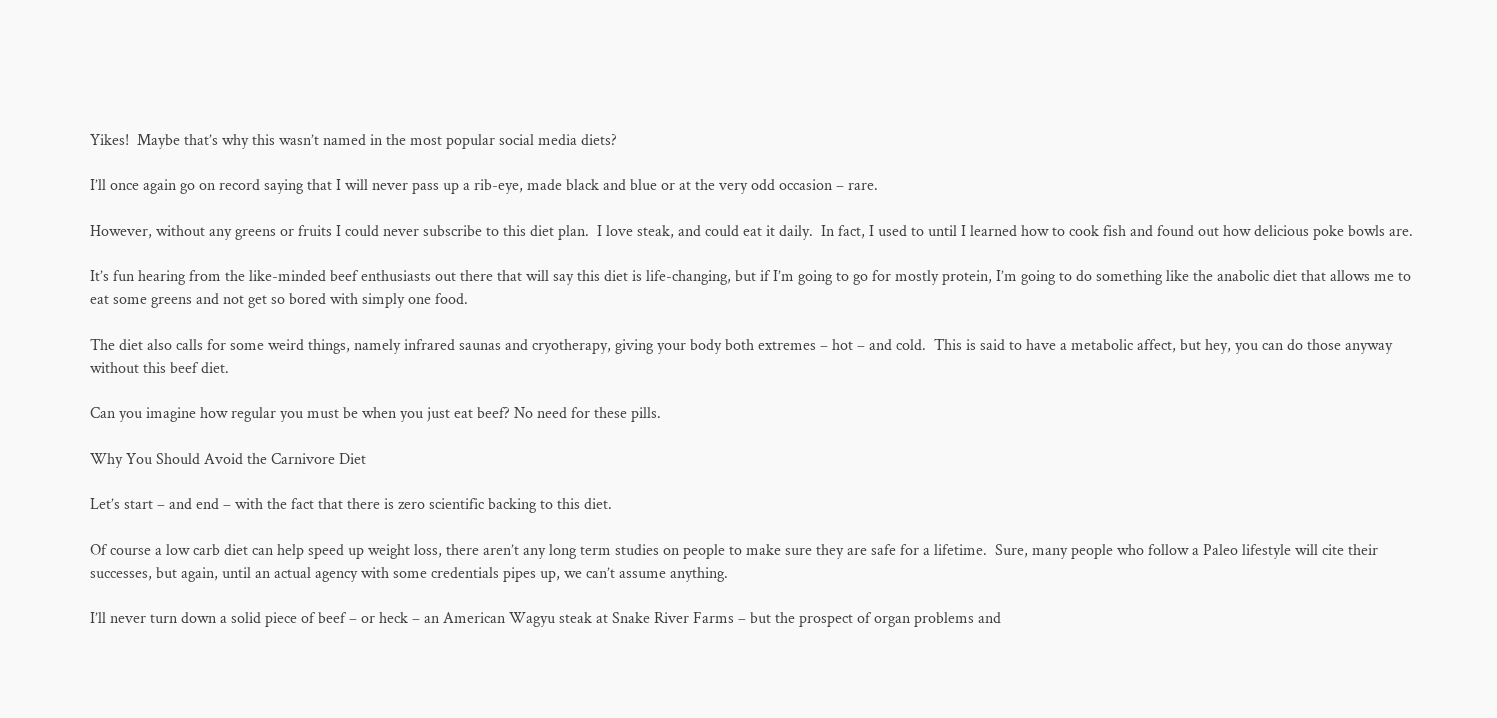Yikes!  Maybe that’s why this wasn’t named in the most popular social media diets?

I’ll once again go on record saying that I will never pass up a rib-eye, made black and blue or at the very odd occasion – rare.

However, without any greens or fruits I could never subscribe to this diet plan.  I love steak, and could eat it daily.  In fact, I used to until I learned how to cook fish and found out how delicious poke bowls are.

It’s fun hearing from the like-minded beef enthusiasts out there that will say this diet is life-changing, but if I’m going to go for mostly protein, I’m going to do something like the anabolic diet that allows me to eat some greens and not get so bored with simply one food.

The diet also calls for some weird things, namely infrared saunas and cryotherapy, giving your body both extremes – hot – and cold.  This is said to have a metabolic affect, but hey, you can do those anyway without this beef diet.

Can you imagine how regular you must be when you just eat beef? No need for these pills.

Why You Should Avoid the Carnivore Diet

Let’s start – and end – with the fact that there is zero scientific backing to this diet.

Of course a low carb diet can help speed up weight loss, there aren’t any long term studies on people to make sure they are safe for a lifetime.  Sure, many people who follow a Paleo lifestyle will cite their successes, but again, until an actual agency with some credentials pipes up, we can’t assume anything.

I’ll never turn down a solid piece of beef – or heck – an American Wagyu steak at Snake River Farms – but the prospect of organ problems and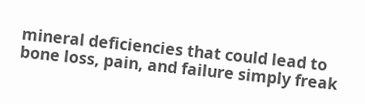mineral deficiencies that could lead to bone loss, pain, and failure simply freak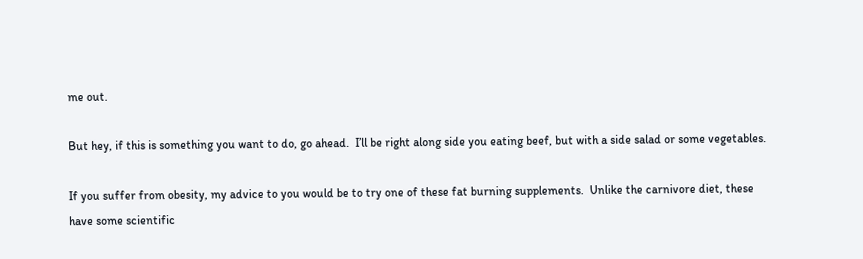me out.

But hey, if this is something you want to do, go ahead.  I’ll be right along side you eating beef, but with a side salad or some vegetables.

If you suffer from obesity, my advice to you would be to try one of these fat burning supplements.  Unlike the carnivore diet, these have some scientific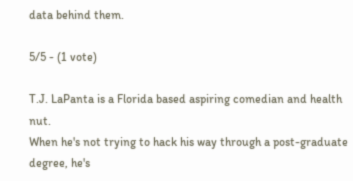data behind them.

5/5 - (1 vote)

T.J. LaPanta is a Florida based aspiring comedian and health nut.
When he's not trying to hack his way through a post-graduate degree, he's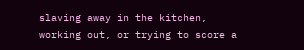slaving away in the kitchen, working out, or trying to score a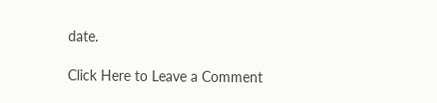date.

Click Here to Leave a Comment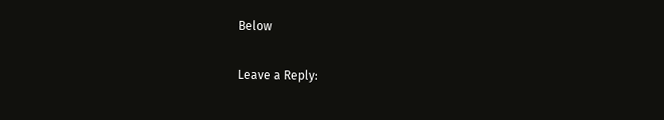Below

Leave a Reply: